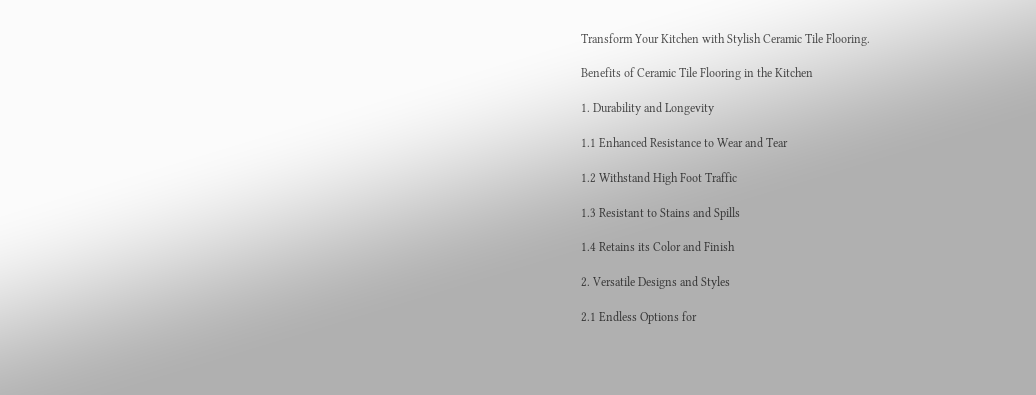Transform Your Kitchen with Stylish Ceramic Tile Flooring.

Benefits of Ceramic Tile Flooring in the Kitchen

1. Durability and Longevity

1.1 Enhanced Resistance to Wear and Tear

1.2 Withstand High Foot Traffic

1.3 Resistant to Stains and Spills

1.4 Retains its Color and Finish

2. Versatile Designs and Styles

2.1 Endless Options for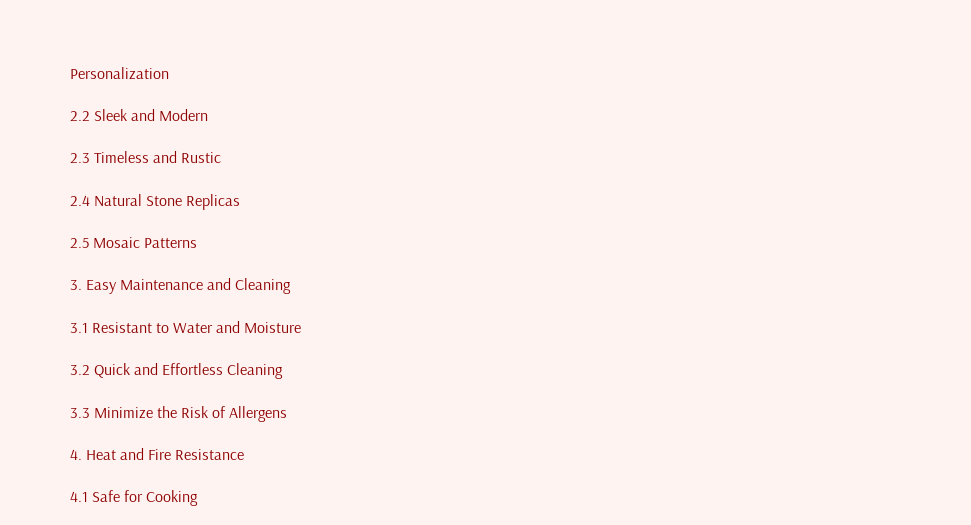Personalization

2.2 Sleek and Modern

2.3 Timeless and Rustic

2.4 Natural Stone Replicas

2.5 Mosaic Patterns

3. Easy Maintenance and Cleaning

3.1 Resistant to Water and Moisture

3.2 Quick and Effortless Cleaning

3.3 Minimize the Risk of Allergens

4. Heat and Fire Resistance

4.1 Safe for Cooking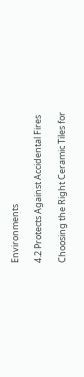Environments

4.2 Protects Against Accidental Fires

Choosing the Right Ceramic Tiles for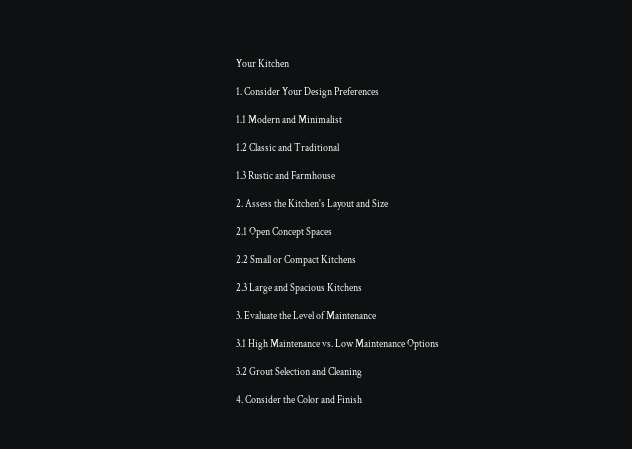Your Kitchen

1. Consider Your Design Preferences

1.1 Modern and Minimalist

1.2 Classic and Traditional

1.3 Rustic and Farmhouse

2. Assess the Kitchen's Layout and Size

2.1 Open Concept Spaces

2.2 Small or Compact Kitchens

2.3 Large and Spacious Kitchens

3. Evaluate the Level of Maintenance

3.1 High Maintenance vs. Low Maintenance Options

3.2 Grout Selection and Cleaning

4. Consider the Color and Finish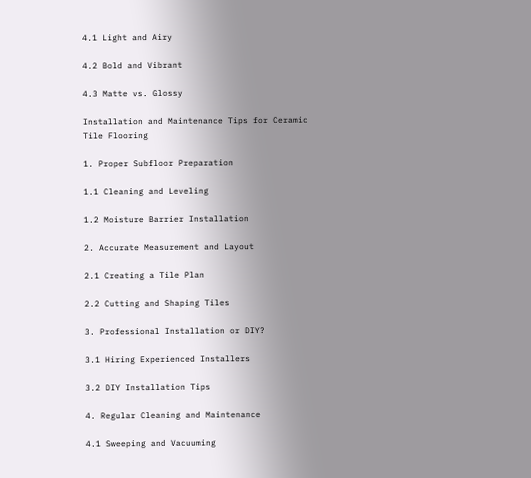4.1 Light and Airy

4.2 Bold and Vibrant

4.3 Matte vs. Glossy

Installation and Maintenance Tips for Ceramic Tile Flooring

1. Proper Subfloor Preparation

1.1 Cleaning and Leveling

1.2 Moisture Barrier Installation

2. Accurate Measurement and Layout

2.1 Creating a Tile Plan

2.2 Cutting and Shaping Tiles

3. Professional Installation or DIY?

3.1 Hiring Experienced Installers

3.2 DIY Installation Tips

4. Regular Cleaning and Maintenance

4.1 Sweeping and Vacuuming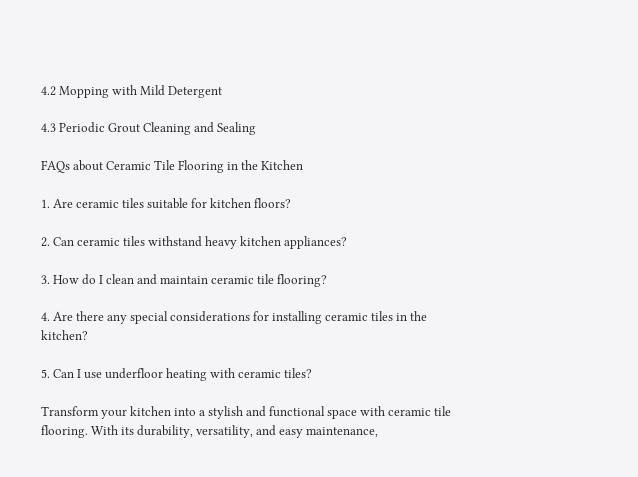4.2 Mopping with Mild Detergent

4.3 Periodic Grout Cleaning and Sealing

FAQs about Ceramic Tile Flooring in the Kitchen

1. Are ceramic tiles suitable for kitchen floors?

2. Can ceramic tiles withstand heavy kitchen appliances?

3. How do I clean and maintain ceramic tile flooring?

4. Are there any special considerations for installing ceramic tiles in the kitchen?

5. Can I use underfloor heating with ceramic tiles?

Transform your kitchen into a stylish and functional space with ceramic tile flooring. With its durability, versatility, and easy maintenance,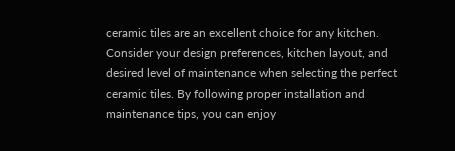ceramic tiles are an excellent choice for any kitchen. Consider your design preferences, kitchen layout, and desired level of maintenance when selecting the perfect ceramic tiles. By following proper installation and maintenance tips, you can enjoy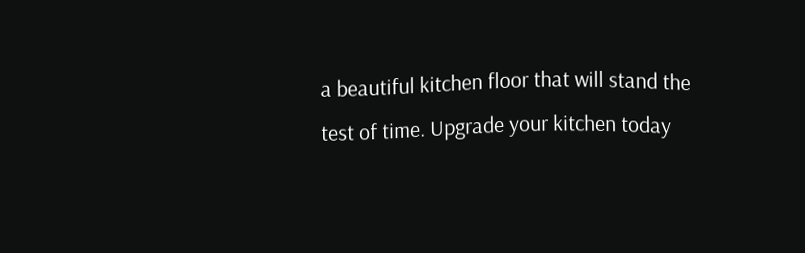a beautiful kitchen floor that will stand the test of time. Upgrade your kitchen today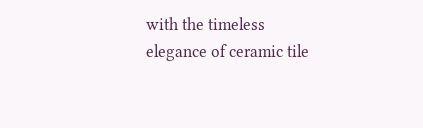with the timeless elegance of ceramic tile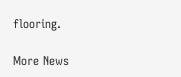flooring.

More News